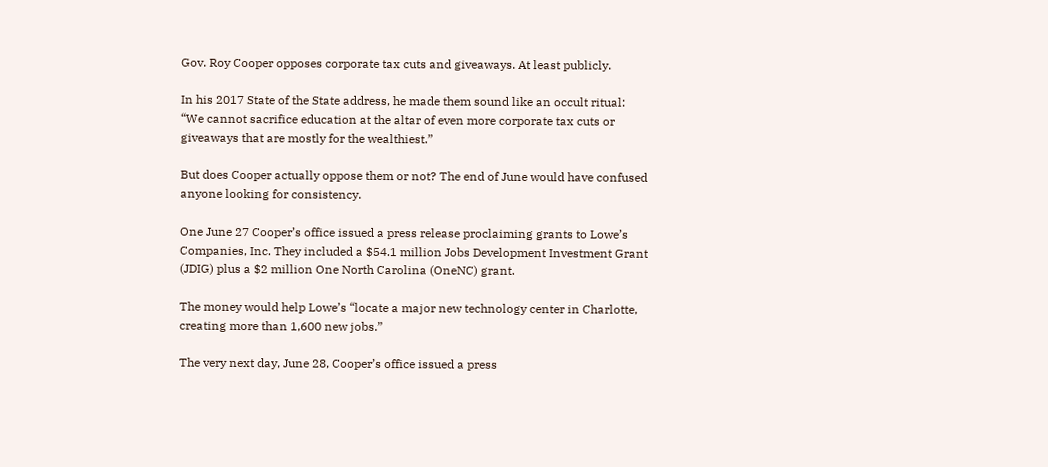Gov. Roy Cooper opposes corporate tax cuts and giveaways. At least publicly.

In his 2017 State of the State address, he made them sound like an occult ritual: “We cannot sacrifice education at the altar of even more corporate tax cuts or giveaways that are mostly for the wealthiest.”

But does Cooper actually oppose them or not? The end of June would have confused anyone looking for consistency.

One June 27 Cooper’s office issued a press release proclaiming grants to Lowe’s Companies, Inc. They included a $54.1 million Jobs Development Investment Grant (JDIG) plus a $2 million One North Carolina (OneNC) grant.

The money would help Lowe’s “locate a major new technology center in Charlotte, creating more than 1,600 new jobs.”

The very next day, June 28, Cooper’s office issued a press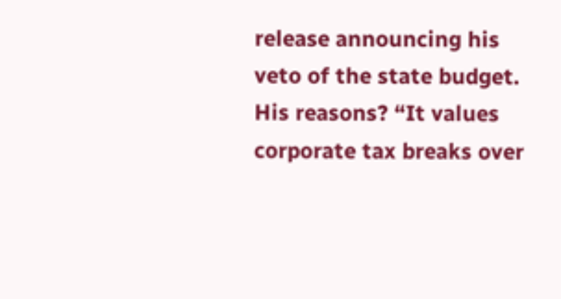release announcing his veto of the state budget. His reasons? “It values corporate tax breaks over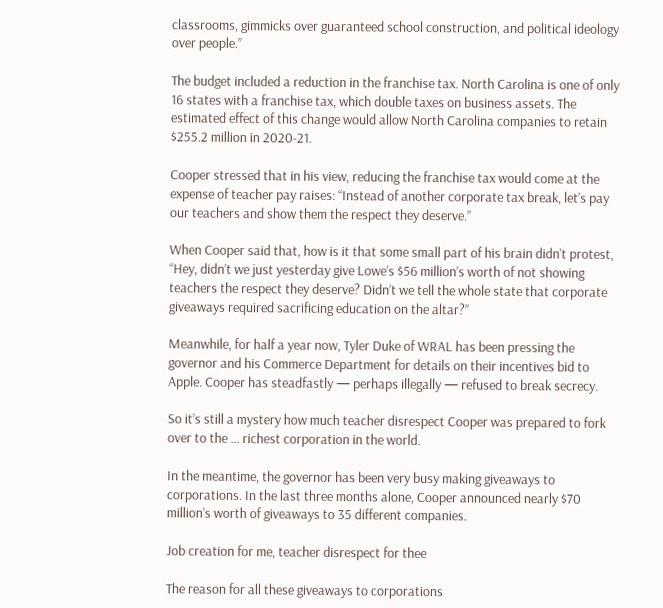classrooms, gimmicks over guaranteed school construction, and political ideology over people.”

The budget included a reduction in the franchise tax. North Carolina is one of only 16 states with a franchise tax, which double taxes on business assets. The estimated effect of this change would allow North Carolina companies to retain $255.2 million in 2020-21.

Cooper stressed that in his view, reducing the franchise tax would come at the expense of teacher pay raises: “Instead of another corporate tax break, let’s pay our teachers and show them the respect they deserve.”

When Cooper said that, how is it that some small part of his brain didn’t protest, “Hey, didn’t we just yesterday give Lowe’s $56 million’s worth of not showing teachers the respect they deserve? Didn’t we tell the whole state that corporate giveaways required sacrificing education on the altar?”

Meanwhile, for half a year now, Tyler Duke of WRAL has been pressing the governor and his Commerce Department for details on their incentives bid to Apple. Cooper has steadfastly — perhaps illegally — refused to break secrecy.

So it’s still a mystery how much teacher disrespect Cooper was prepared to fork over to the … richest corporation in the world.

In the meantime, the governor has been very busy making giveaways to corporations. In the last three months alone, Cooper announced nearly $70 million’s worth of giveaways to 35 different companies.

Job creation for me, teacher disrespect for thee

The reason for all these giveaways to corporations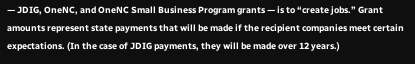— JDIG, OneNC, and OneNC Small Business Program grants — is to “create jobs.” Grant amounts represent state payments that will be made if the recipient companies meet certain expectations. (In the case of JDIG payments, they will be made over 12 years.)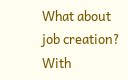What about job creation? With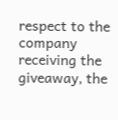respect to the company receiving the giveaway, the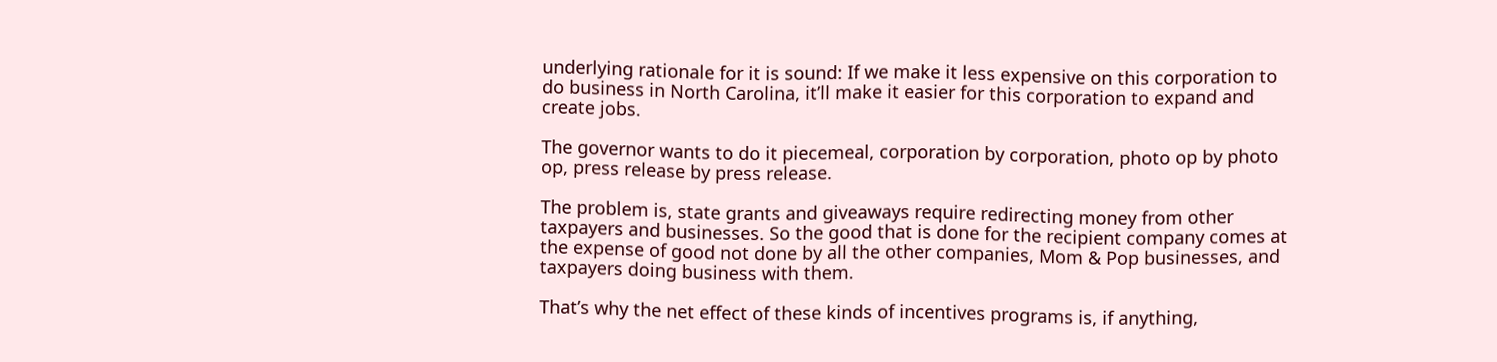underlying rationale for it is sound: If we make it less expensive on this corporation to do business in North Carolina, it’ll make it easier for this corporation to expand and create jobs.

The governor wants to do it piecemeal, corporation by corporation, photo op by photo op, press release by press release.

The problem is, state grants and giveaways require redirecting money from other taxpayers and businesses. So the good that is done for the recipient company comes at the expense of good not done by all the other companies, Mom & Pop businesses, and taxpayers doing business with them.

That’s why the net effect of these kinds of incentives programs is, if anything,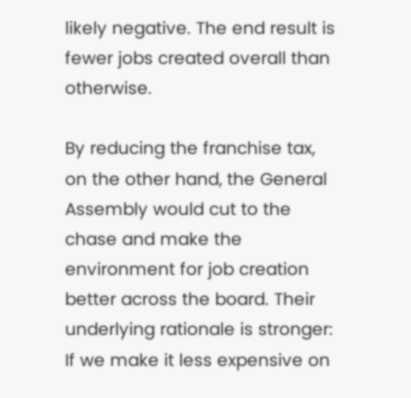likely negative. The end result is fewer jobs created overall than otherwise.

By reducing the franchise tax, on the other hand, the General Assembly would cut to the chase and make the environment for job creation better across the board. Their underlying rationale is stronger: If we make it less expensive on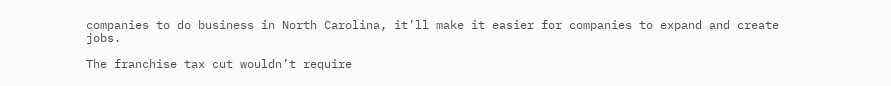companies to do business in North Carolina, it’ll make it easier for companies to expand and create jobs.

The franchise tax cut wouldn’t require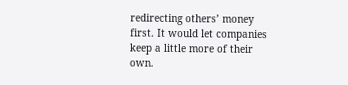redirecting others’ money first. It would let companies keep a little more of their own.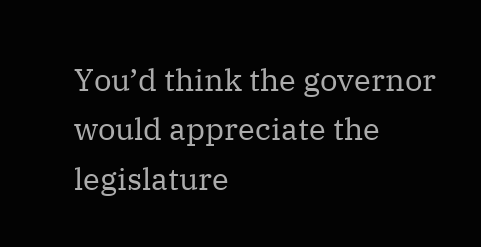You’d think the governor would appreciate the legislature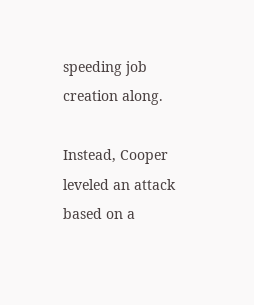speeding job creation along.

Instead, Cooper leveled an attack based on a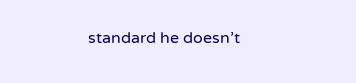standard he doesn’t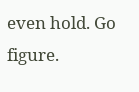even hold. Go figure.